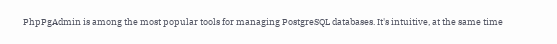PhpPgAdmin is among the most popular tools for managing PostgreSQL databases. It's intuitive, at the same time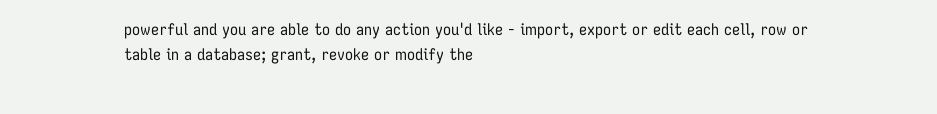powerful and you are able to do any action you'd like - import, export or edit each cell, row or table in a database; grant, revoke or modify the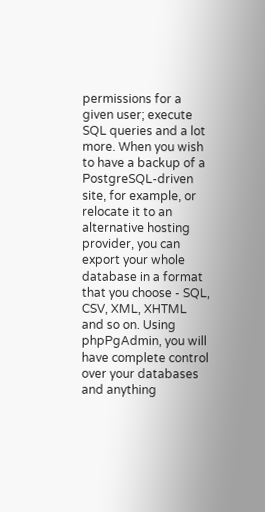permissions for a given user; execute SQL queries and a lot more. When you wish to have a backup of a PostgreSQL-driven site, for example, or relocate it to an alternative hosting provider, you can export your whole database in a format that you choose - SQL, CSV, XML, XHTML and so on. Using phpPgAdmin, you will have complete control over your databases and anything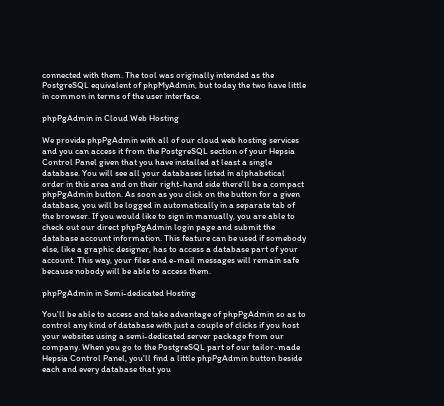connected with them. The tool was originally intended as the PostgreSQL equivalent of phpMyAdmin, but today the two have little in common in terms of the user interface.

phpPgAdmin in Cloud Web Hosting

We provide phpPgAdmin with all of our cloud web hosting services and you can access it from the PostgreSQL section of your Hepsia Control Panel given that you have installed at least a single database. You will see all your databases listed in alphabetical order in this area and on their right-hand side there'll be a compact phpPgAdmin button. As soon as you click on the button for a given database, you will be logged in automatically in a separate tab of the browser. If you would like to sign in manually, you are able to check out our direct phpPgAdmin login page and submit the database account information. This feature can be used if somebody else, like a graphic designer, has to access a database part of your account. This way, your files and e-mail messages will remain safe because nobody will be able to access them.

phpPgAdmin in Semi-dedicated Hosting

You'll be able to access and take advantage of phpPgAdmin so as to control any kind of database with just a couple of clicks if you host your websites using a semi-dedicated server package from our company. When you go to the PostgreSQL part of our tailor-made Hepsia Control Panel, you'll find a little phpPgAdmin button beside each and every database that you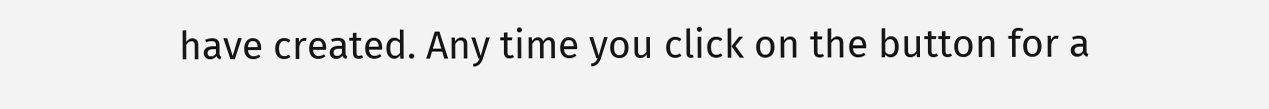have created. Any time you click on the button for a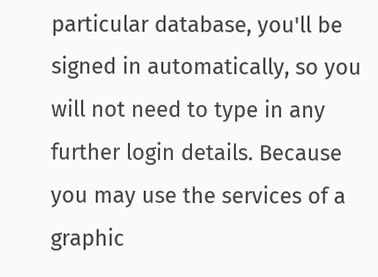particular database, you'll be signed in automatically, so you will not need to type in any further login details. Because you may use the services of a graphic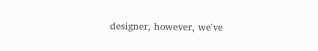designer, however, we've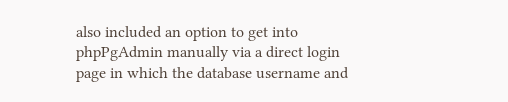also included an option to get into phpPgAdmin manually via a direct login page in which the database username and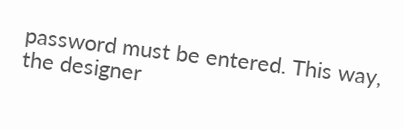password must be entered. This way, the designer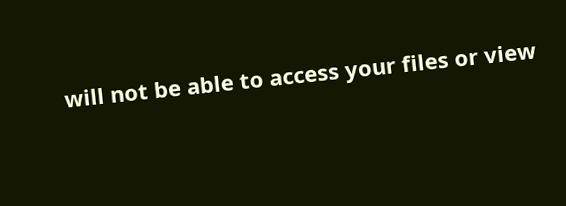will not be able to access your files or view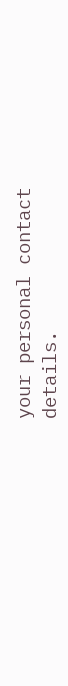your personal contact details.